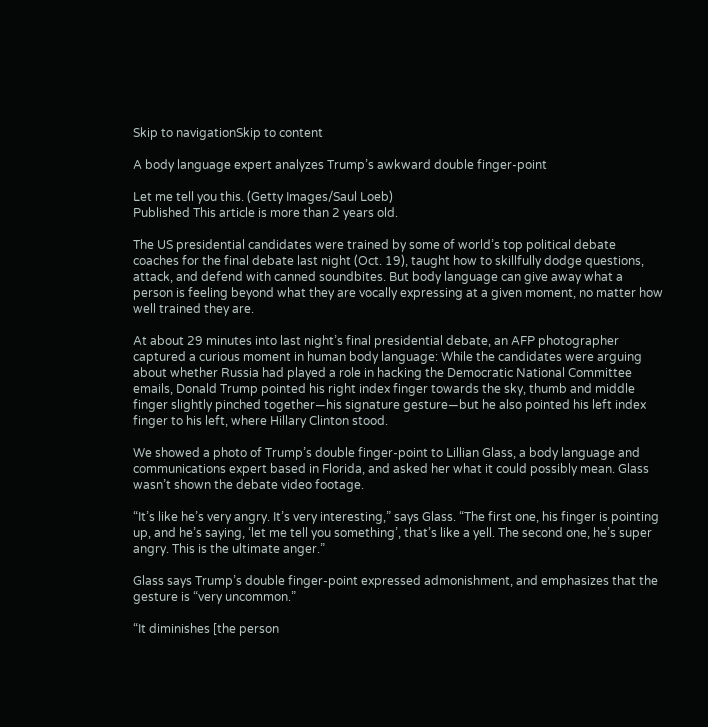Skip to navigationSkip to content

A body language expert analyzes Trump’s awkward double finger-point

Let me tell you this. (Getty Images/Saul Loeb)
Published This article is more than 2 years old.

The US presidential candidates were trained by some of world’s top political debate coaches for the final debate last night (Oct. 19), taught how to skillfully dodge questions, attack, and defend with canned soundbites. But body language can give away what a person is feeling beyond what they are vocally expressing at a given moment, no matter how well trained they are.

At about 29 minutes into last night’s final presidential debate, an AFP photographer captured a curious moment in human body language: While the candidates were arguing about whether Russia had played a role in hacking the Democratic National Committee emails, Donald Trump pointed his right index finger towards the sky, thumb and middle finger slightly pinched together—his signature gesture—but he also pointed his left index finger to his left, where Hillary Clinton stood.

We showed a photo of Trump’s double finger-point to Lillian Glass, a body language and communications expert based in Florida, and asked her what it could possibly mean. Glass wasn’t shown the debate video footage.

“It’s like he’s very angry. It’s very interesting,” says Glass. “The first one, his finger is pointing up, and he’s saying, ‘let me tell you something’, that’s like a yell. The second one, he’s super angry. This is the ultimate anger.”

Glass says Trump’s double finger-point expressed admonishment, and emphasizes that the gesture is “very uncommon.”

“It diminishes [the person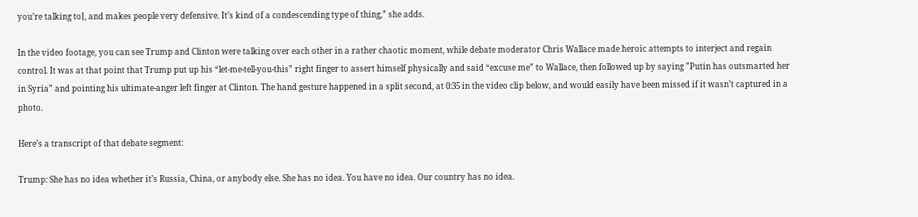you’re talking to], and makes people very defensive. It’s kind of a condescending type of thing,” she adds.

In the video footage, you can see Trump and Clinton were talking over each other in a rather chaotic moment, while debate moderator Chris Wallace made heroic attempts to interject and regain control. It was at that point that Trump put up his “let-me-tell-you-this” right finger to assert himself physically and said “excuse me” to Wallace, then followed up by saying ”Putin has outsmarted her in Syria” and pointing his ultimate-anger left finger at Clinton. The hand gesture happened in a split second, at 0:35 in the video clip below, and would easily have been missed if it wasn’t captured in a photo.

Here’s a transcript of that debate segment:

Trump: She has no idea whether it’s Russia, China, or anybody else. She has no idea. You have no idea. Our country has no idea.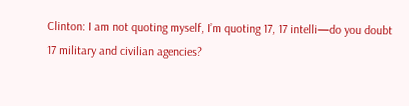Clinton: I am not quoting myself, I’m quoting 17, 17 intelli—do you doubt 17 military and civilian agencies?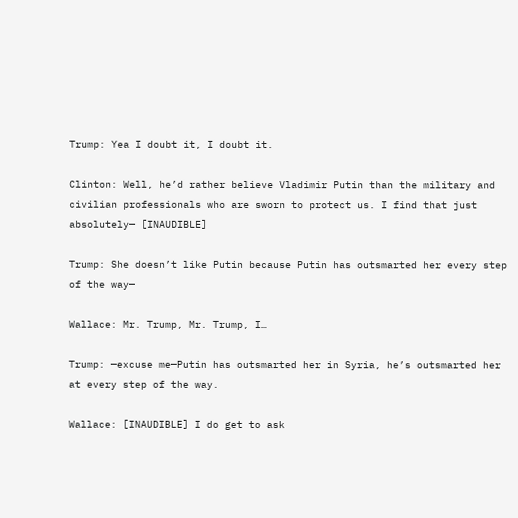Trump: Yea I doubt it, I doubt it.

Clinton: Well, he’d rather believe Vladimir Putin than the military and civilian professionals who are sworn to protect us. I find that just absolutely— [INAUDIBLE]

Trump: She doesn’t like Putin because Putin has outsmarted her every step of the way—

Wallace: Mr. Trump, Mr. Trump, I…

Trump: —excuse me—Putin has outsmarted her in Syria, he’s outsmarted her at every step of the way.

Wallace: [INAUDIBLE] I do get to ask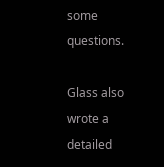some questions.

Glass also wrote a detailed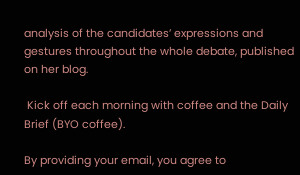analysis of the candidates’ expressions and gestures throughout the whole debate, published on her blog.

 Kick off each morning with coffee and the Daily Brief (BYO coffee).

By providing your email, you agree to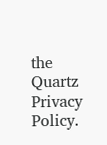the Quartz Privacy Policy.